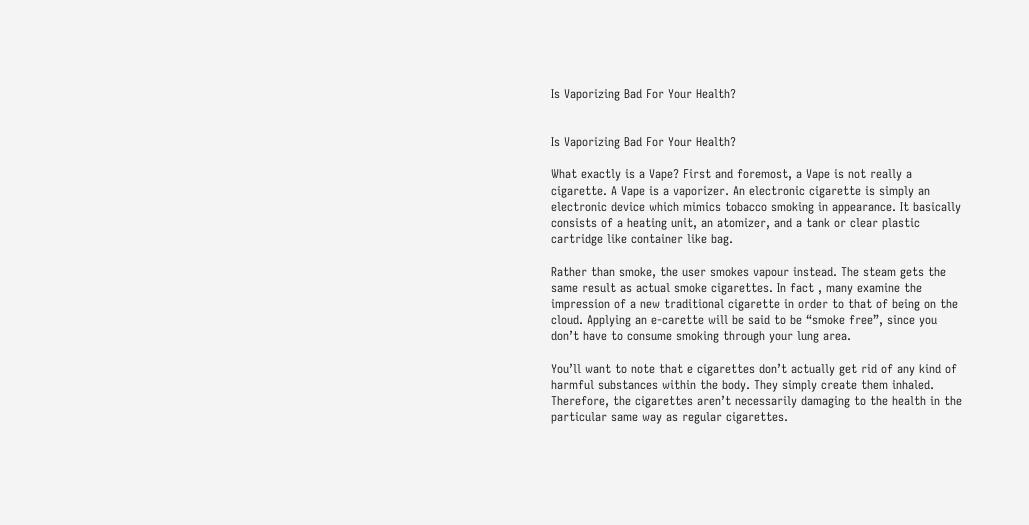Is Vaporizing Bad For Your Health?


Is Vaporizing Bad For Your Health?

What exactly is a Vape? First and foremost, a Vape is not really a cigarette. A Vape is a vaporizer. An electronic cigarette is simply an electronic device which mimics tobacco smoking in appearance. It basically consists of a heating unit, an atomizer, and a tank or clear plastic cartridge like container like bag.

Rather than smoke, the user smokes vapour instead. The steam gets the same result as actual smoke cigarettes. In fact , many examine the impression of a new traditional cigarette in order to that of being on the cloud. Applying an e-carette will be said to be “smoke free”, since you don’t have to consume smoking through your lung area.

You’ll want to note that e cigarettes don’t actually get rid of any kind of harmful substances within the body. They simply create them inhaled. Therefore, the cigarettes aren’t necessarily damaging to the health in the particular same way as regular cigarettes.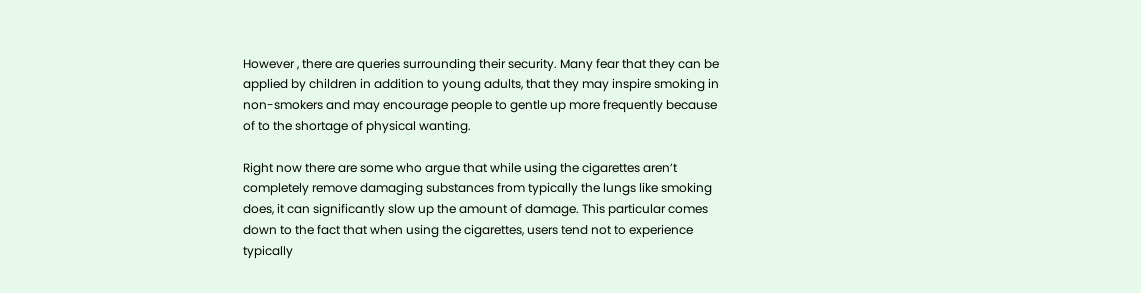However , there are queries surrounding their security. Many fear that they can be applied by children in addition to young adults, that they may inspire smoking in non-smokers and may encourage people to gentle up more frequently because of to the shortage of physical wanting.

Right now there are some who argue that while using the cigarettes aren’t completely remove damaging substances from typically the lungs like smoking does, it can significantly slow up the amount of damage. This particular comes down to the fact that when using the cigarettes, users tend not to experience typically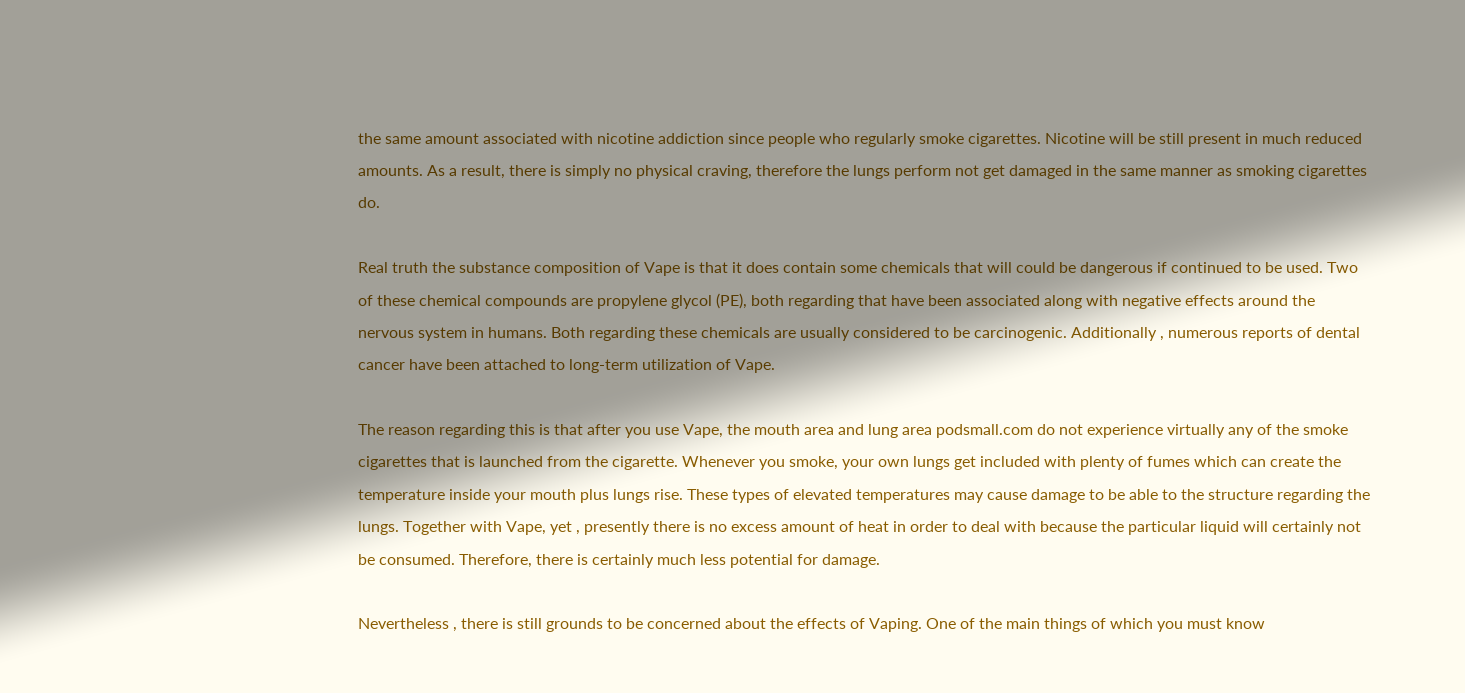the same amount associated with nicotine addiction since people who regularly smoke cigarettes. Nicotine will be still present in much reduced amounts. As a result, there is simply no physical craving, therefore the lungs perform not get damaged in the same manner as smoking cigarettes do.

Real truth the substance composition of Vape is that it does contain some chemicals that will could be dangerous if continued to be used. Two of these chemical compounds are propylene glycol (PE), both regarding that have been associated along with negative effects around the nervous system in humans. Both regarding these chemicals are usually considered to be carcinogenic. Additionally , numerous reports of dental cancer have been attached to long-term utilization of Vape.

The reason regarding this is that after you use Vape, the mouth area and lung area podsmall.com do not experience virtually any of the smoke cigarettes that is launched from the cigarette. Whenever you smoke, your own lungs get included with plenty of fumes which can create the temperature inside your mouth plus lungs rise. These types of elevated temperatures may cause damage to be able to the structure regarding the lungs. Together with Vape, yet , presently there is no excess amount of heat in order to deal with because the particular liquid will certainly not be consumed. Therefore, there is certainly much less potential for damage.

Nevertheless , there is still grounds to be concerned about the effects of Vaping. One of the main things of which you must know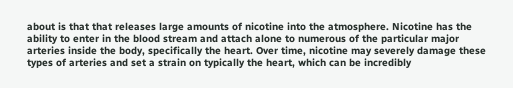about is that that releases large amounts of nicotine into the atmosphere. Nicotine has the ability to enter in the blood stream and attach alone to numerous of the particular major arteries inside the body, specifically the heart. Over time, nicotine may severely damage these types of arteries and set a strain on typically the heart, which can be incredibly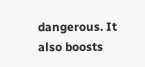dangerous. It also boosts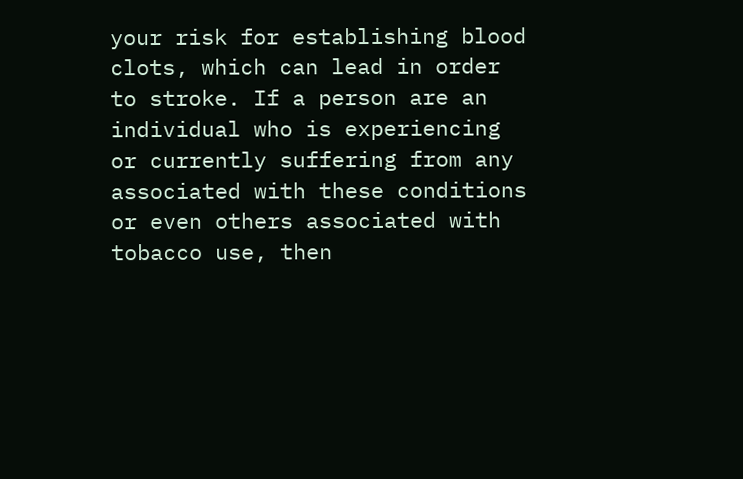your risk for establishing blood clots, which can lead in order to stroke. If a person are an individual who is experiencing or currently suffering from any associated with these conditions or even others associated with tobacco use, then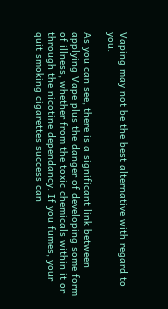Vaping may not be the best alternative with regard to you.

As you can see, there is a significant link between applying Vape plus the danger of developing some form of illness, whether from the toxic chemicals within it or through the nicotine dependancy. If you fumes, your quit smoking cigarettes success can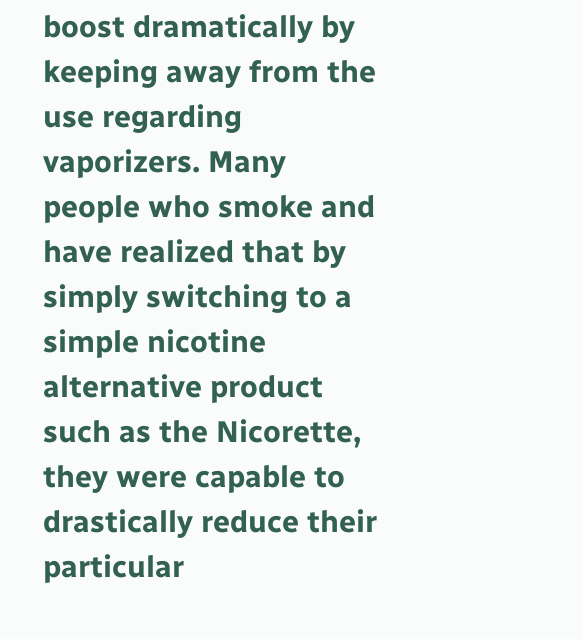boost dramatically by keeping away from the use regarding vaporizers. Many people who smoke and have realized that by simply switching to a simple nicotine alternative product such as the Nicorette, they were capable to drastically reduce their particular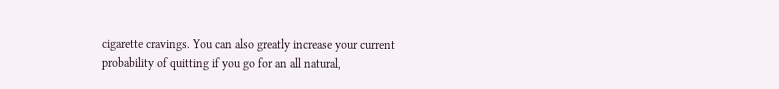cigarette cravings. You can also greatly increase your current probability of quitting if you go for an all natural,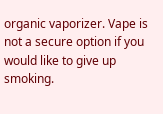organic vaporizer. Vape is not a secure option if you would like to give up smoking.